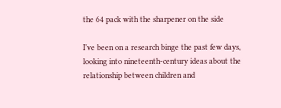the 64 pack with the sharpener on the side

I’ve been on a research binge the past few days, looking into nineteenth-century ideas about the relationship between children and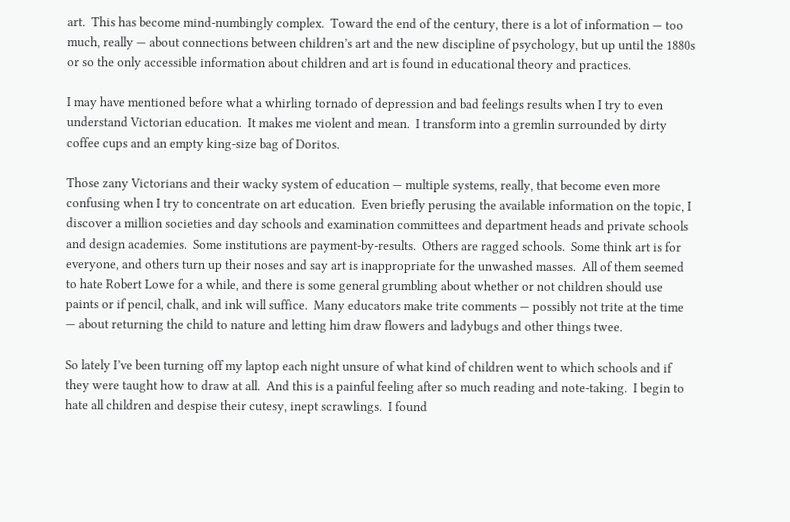art.  This has become mind-numbingly complex.  Toward the end of the century, there is a lot of information — too much, really — about connections between children’s art and the new discipline of psychology, but up until the 1880s or so the only accessible information about children and art is found in educational theory and practices.

I may have mentioned before what a whirling tornado of depression and bad feelings results when I try to even understand Victorian education.  It makes me violent and mean.  I transform into a gremlin surrounded by dirty coffee cups and an empty king-size bag of Doritos.

Those zany Victorians and their wacky system of education — multiple systems, really, that become even more confusing when I try to concentrate on art education.  Even briefly perusing the available information on the topic, I discover a million societies and day schools and examination committees and department heads and private schools and design academies.  Some institutions are payment-by-results.  Others are ragged schools.  Some think art is for everyone, and others turn up their noses and say art is inappropriate for the unwashed masses.  All of them seemed to hate Robert Lowe for a while, and there is some general grumbling about whether or not children should use paints or if pencil, chalk, and ink will suffice.  Many educators make trite comments — possibly not trite at the time — about returning the child to nature and letting him draw flowers and ladybugs and other things twee.

So lately I’ve been turning off my laptop each night unsure of what kind of children went to which schools and if they were taught how to draw at all.  And this is a painful feeling after so much reading and note-taking.  I begin to hate all children and despise their cutesy, inept scrawlings.  I found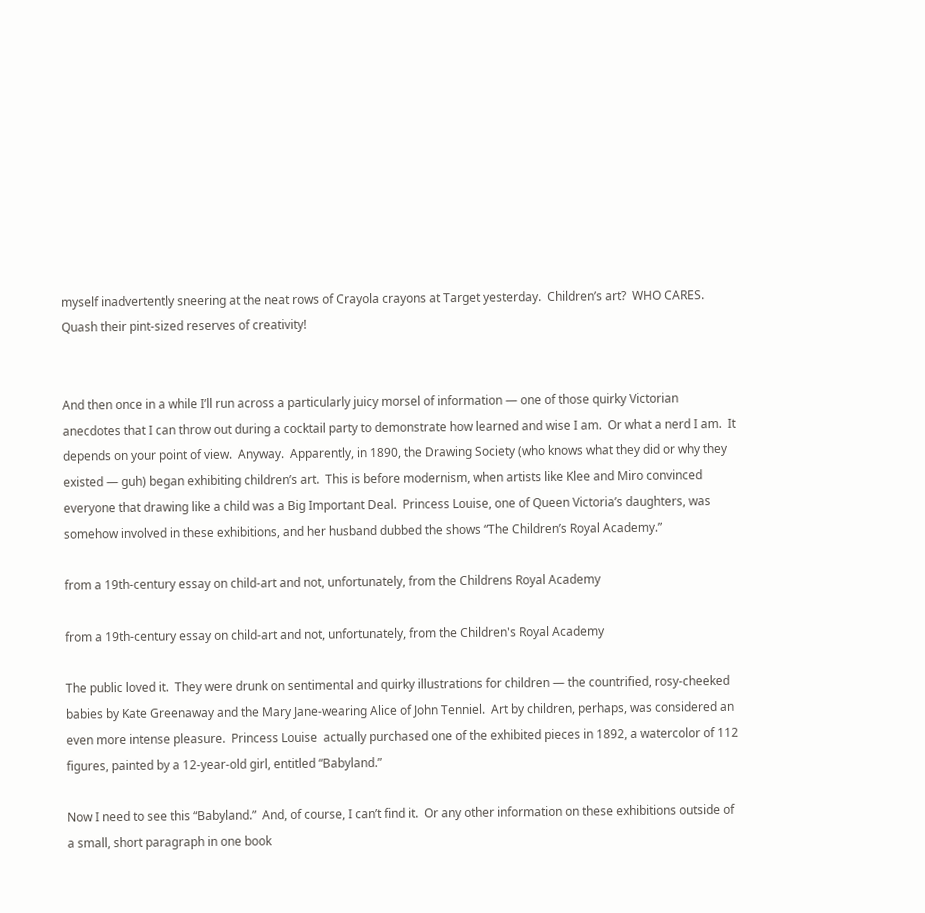myself inadvertently sneering at the neat rows of Crayola crayons at Target yesterday.  Children’s art?  WHO CARES.  Quash their pint-sized reserves of creativity!


And then once in a while I’ll run across a particularly juicy morsel of information — one of those quirky Victorian anecdotes that I can throw out during a cocktail party to demonstrate how learned and wise I am.  Or what a nerd I am.  It depends on your point of view.  Anyway.  Apparently, in 1890, the Drawing Society (who knows what they did or why they existed — guh) began exhibiting children’s art.  This is before modernism, when artists like Klee and Miro convinced everyone that drawing like a child was a Big Important Deal.  Princess Louise, one of Queen Victoria’s daughters, was somehow involved in these exhibitions, and her husband dubbed the shows “The Children’s Royal Academy.”

from a 19th-century essay on child-art and not, unfortunately, from the Childrens Royal Academy

from a 19th-century essay on child-art and not, unfortunately, from the Children's Royal Academy

The public loved it.  They were drunk on sentimental and quirky illustrations for children — the countrified, rosy-cheeked babies by Kate Greenaway and the Mary Jane-wearing Alice of John Tenniel.  Art by children, perhaps, was considered an even more intense pleasure.  Princess Louise  actually purchased one of the exhibited pieces in 1892, a watercolor of 112 figures, painted by a 12-year-old girl, entitled “Babyland.”

Now I need to see this “Babyland.”  And, of course, I can’t find it.  Or any other information on these exhibitions outside of a small, short paragraph in one book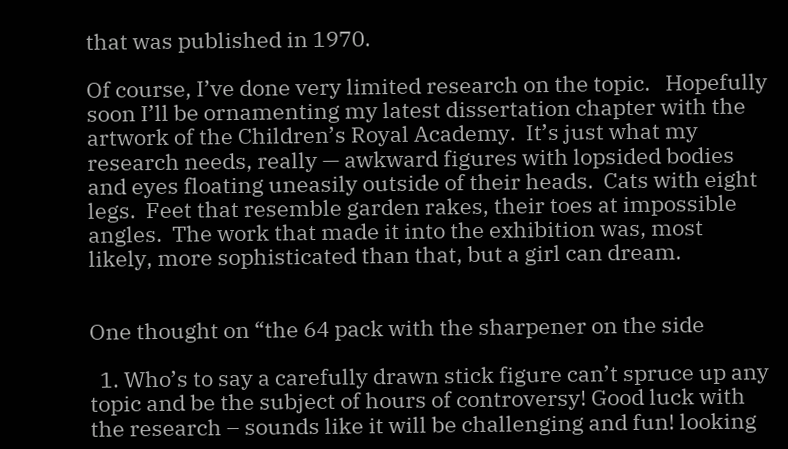that was published in 1970.

Of course, I’ve done very limited research on the topic.   Hopefully soon I’ll be ornamenting my latest dissertation chapter with the artwork of the Children’s Royal Academy.  It’s just what my research needs, really — awkward figures with lopsided bodies and eyes floating uneasily outside of their heads.  Cats with eight legs.  Feet that resemble garden rakes, their toes at impossible angles.  The work that made it into the exhibition was, most likely, more sophisticated than that, but a girl can dream.


One thought on “the 64 pack with the sharpener on the side

  1. Who’s to say a carefully drawn stick figure can’t spruce up any topic and be the subject of hours of controversy! Good luck with the research – sounds like it will be challenging and fun! looking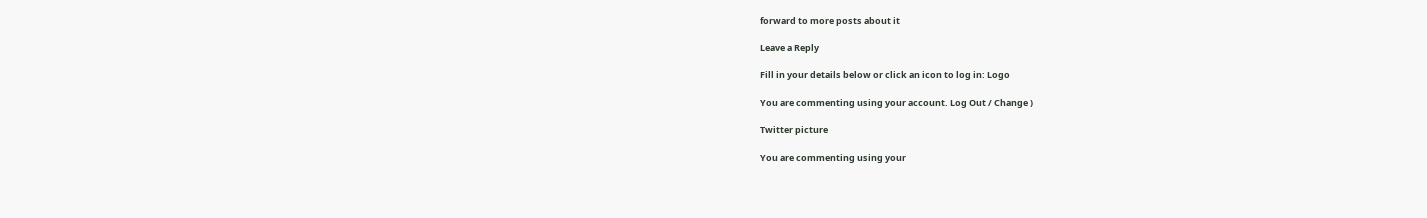forward to more posts about it

Leave a Reply

Fill in your details below or click an icon to log in: Logo

You are commenting using your account. Log Out / Change )

Twitter picture

You are commenting using your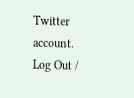Twitter account. Log Out /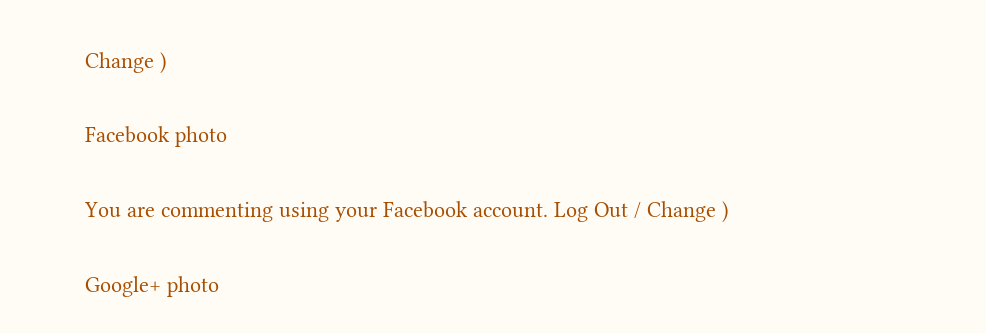Change )

Facebook photo

You are commenting using your Facebook account. Log Out / Change )

Google+ photo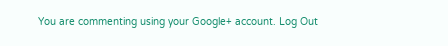You are commenting using your Google+ account. Log Out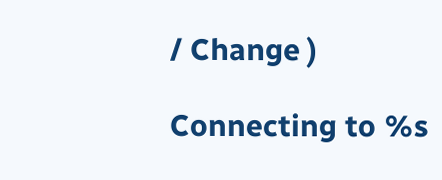/ Change )

Connecting to %s